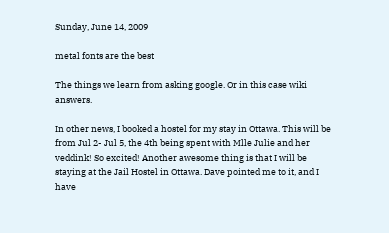Sunday, June 14, 2009

metal fonts are the best

The things we learn from asking google. Or in this case wiki answers.

In other news, I booked a hostel for my stay in Ottawa. This will be from Jul 2- Jul 5, the 4th being spent with Mlle Julie and her veddink! So excited! Another awesome thing is that I will be staying at the Jail Hostel in Ottawa. Dave pointed me to it, and I have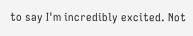to say I'm incredibly excited. Not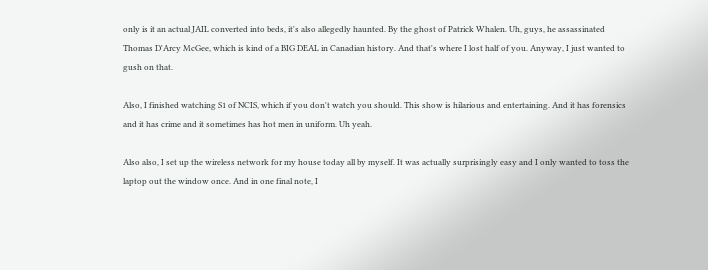only is it an actual JAIL converted into beds, it's also allegedly haunted. By the ghost of Patrick Whalen. Uh, guys, he assassinated Thomas D'Arcy McGee, which is kind of a BIG DEAL in Canadian history. And that's where I lost half of you. Anyway, I just wanted to gush on that.

Also, I finished watching S1 of NCIS, which if you don't watch you should. This show is hilarious and entertaining. And it has forensics and it has crime and it sometimes has hot men in uniform. Uh yeah.

Also also, I set up the wireless network for my house today all by myself. It was actually surprisingly easy and I only wanted to toss the laptop out the window once. And in one final note, I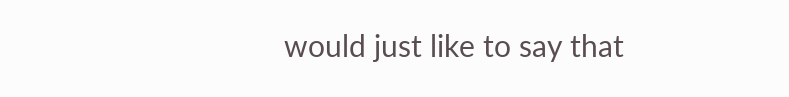would just like to say that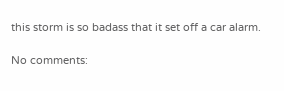this storm is so badass that it set off a car alarm.

No comments: